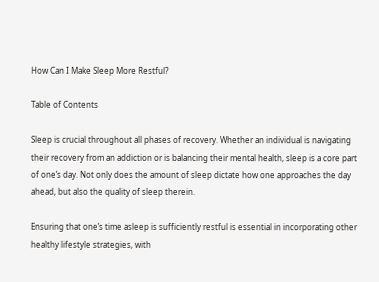How Can I Make Sleep More Restful?

Table of Contents

Sleep is crucial throughout all phases of recovery. Whether an individual is navigating their recovery from an addiction or is balancing their mental health, sleep is a core part of one’s day. Not only does the amount of sleep dictate how one approaches the day ahead, but also the quality of sleep therein.

Ensuring that one’s time asleep is sufficiently restful is essential in incorporating other healthy lifestyle strategies, with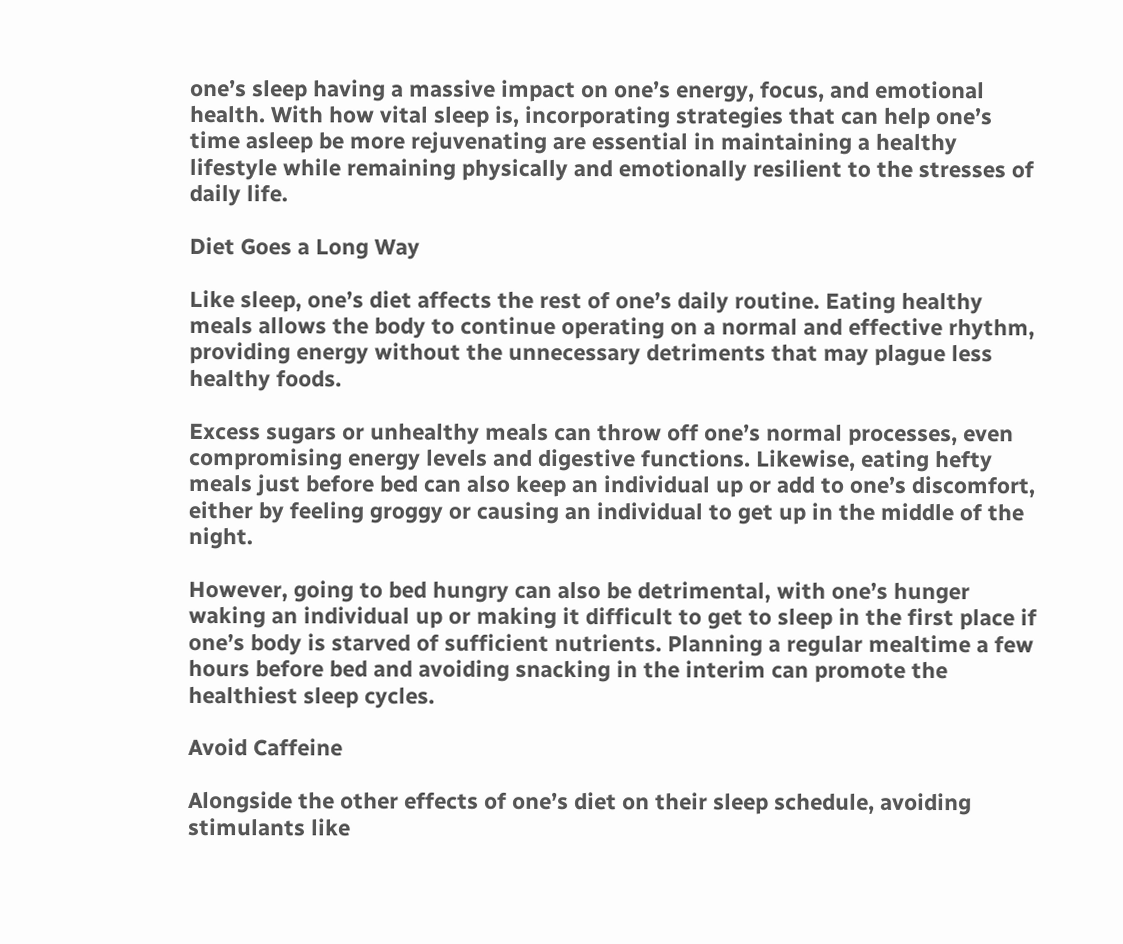one’s sleep having a massive impact on one’s energy, focus, and emotional health. With how vital sleep is, incorporating strategies that can help one’s time asleep be more rejuvenating are essential in maintaining a healthy lifestyle while remaining physically and emotionally resilient to the stresses of daily life.

Diet Goes a Long Way

Like sleep, one’s diet affects the rest of one’s daily routine. Eating healthy meals allows the body to continue operating on a normal and effective rhythm, providing energy without the unnecessary detriments that may plague less healthy foods.

Excess sugars or unhealthy meals can throw off one’s normal processes, even compromising energy levels and digestive functions. Likewise, eating hefty meals just before bed can also keep an individual up or add to one’s discomfort, either by feeling groggy or causing an individual to get up in the middle of the night.

However, going to bed hungry can also be detrimental, with one’s hunger waking an individual up or making it difficult to get to sleep in the first place if one’s body is starved of sufficient nutrients. Planning a regular mealtime a few hours before bed and avoiding snacking in the interim can promote the healthiest sleep cycles.

Avoid Caffeine

Alongside the other effects of one’s diet on their sleep schedule, avoiding stimulants like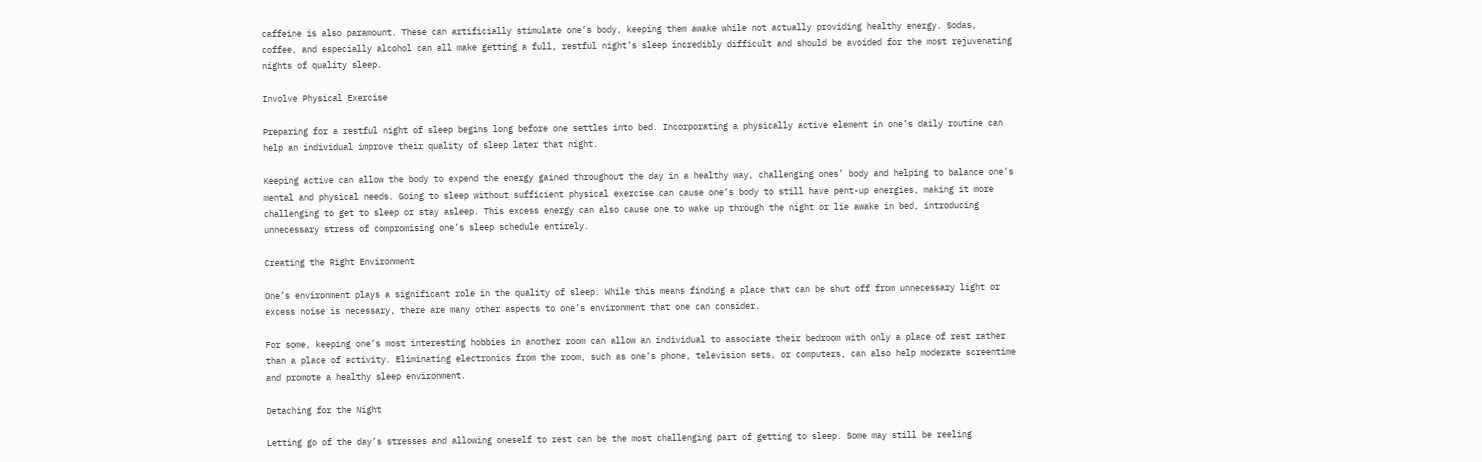caffeine is also paramount. These can artificially stimulate one’s body, keeping them awake while not actually providing healthy energy. Sodas, coffee, and especially alcohol can all make getting a full, restful night’s sleep incredibly difficult and should be avoided for the most rejuvenating nights of quality sleep.

Involve Physical Exercise

Preparing for a restful night of sleep begins long before one settles into bed. Incorporating a physically active element in one’s daily routine can help an individual improve their quality of sleep later that night.

Keeping active can allow the body to expend the energy gained throughout the day in a healthy way, challenging ones’ body and helping to balance one’s mental and physical needs. Going to sleep without sufficient physical exercise can cause one’s body to still have pent-up energies, making it more challenging to get to sleep or stay asleep. This excess energy can also cause one to wake up through the night or lie awake in bed, introducing unnecessary stress of compromising one’s sleep schedule entirely.

Creating the Right Environment

One’s environment plays a significant role in the quality of sleep. While this means finding a place that can be shut off from unnecessary light or excess noise is necessary, there are many other aspects to one’s environment that one can consider.

For some, keeping one’s most interesting hobbies in another room can allow an individual to associate their bedroom with only a place of rest rather than a place of activity. Eliminating electronics from the room, such as one’s phone, television sets, or computers, can also help moderate screentime and promote a healthy sleep environment.

Detaching for the Night

Letting go of the day’s stresses and allowing oneself to rest can be the most challenging part of getting to sleep. Some may still be reeling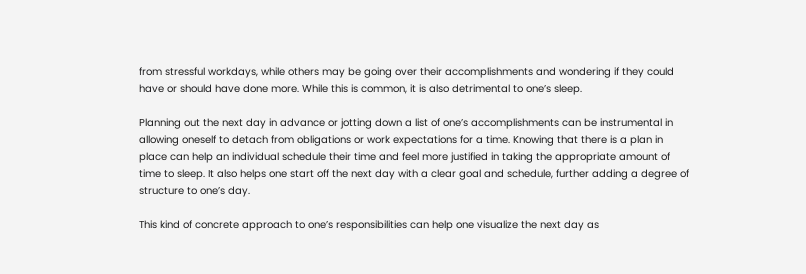from stressful workdays, while others may be going over their accomplishments and wondering if they could have or should have done more. While this is common, it is also detrimental to one’s sleep.

Planning out the next day in advance or jotting down a list of one’s accomplishments can be instrumental in allowing oneself to detach from obligations or work expectations for a time. Knowing that there is a plan in place can help an individual schedule their time and feel more justified in taking the appropriate amount of time to sleep. It also helps one start off the next day with a clear goal and schedule, further adding a degree of structure to one’s day.

This kind of concrete approach to one’s responsibilities can help one visualize the next day as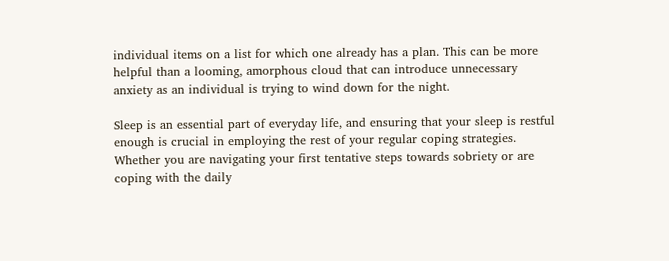individual items on a list for which one already has a plan. This can be more helpful than a looming, amorphous cloud that can introduce unnecessary anxiety as an individual is trying to wind down for the night.

Sleep is an essential part of everyday life, and ensuring that your sleep is restful enough is crucial in employing the rest of your regular coping strategies. Whether you are navigating your first tentative steps towards sobriety or are coping with the daily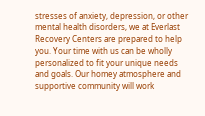stresses of anxiety, depression, or other mental health disorders, we at Everlast Recovery Centers are prepared to help you. Your time with us can be wholly personalized to fit your unique needs and goals. Our homey atmosphere and supportive community will work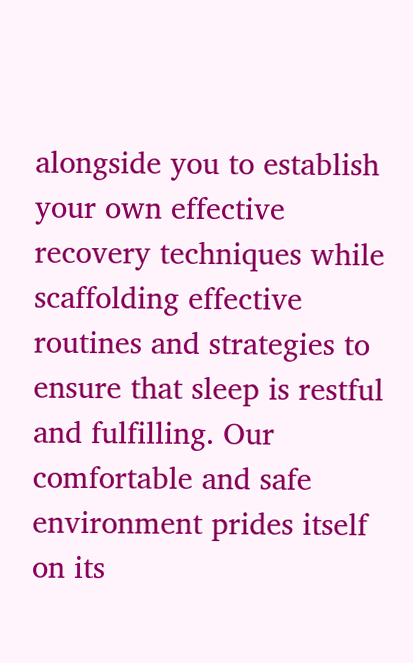alongside you to establish your own effective recovery techniques while scaffolding effective routines and strategies to ensure that sleep is restful and fulfilling. Our comfortable and safe environment prides itself on its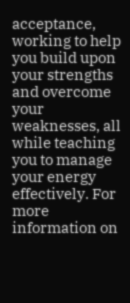acceptance, working to help you build upon your strengths and overcome your weaknesses, all while teaching you to manage your energy effectively. For more information on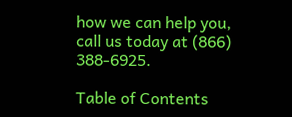how we can help you, call us today at (866) 388-6925.

Table of Contents